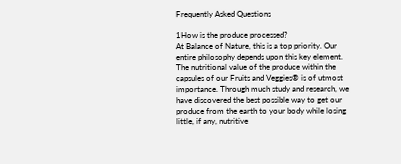Frequently Asked Questions

1How is the produce processed?
At Balance of Nature, this is a top priority. Our entire philosophy depends upon this key element. The nutritional value of the produce within the capsules of our Fruits and Veggies® is of utmost importance. Through much study and research, we have discovered the best possible way to get our produce from the earth to your body while losing little, if any, nutritive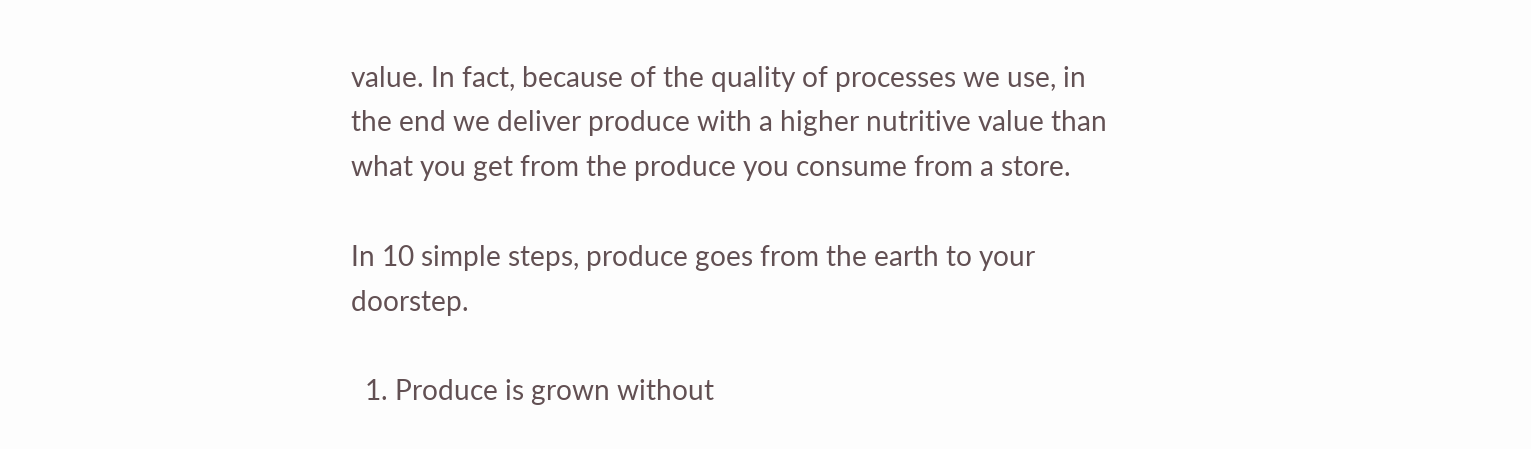value. In fact, because of the quality of processes we use, in the end we deliver produce with a higher nutritive value than what you get from the produce you consume from a store.

In 10 simple steps, produce goes from the earth to your doorstep.

  1. Produce is grown without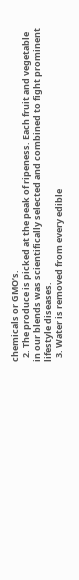chemicals or GMO’s.
  2. The produce is picked at the peak of ripeness. Each fruit and vegetable in our blends was scientifically selected and combined to fight prominent lifestyle diseases.
  3. Water is removed from every edible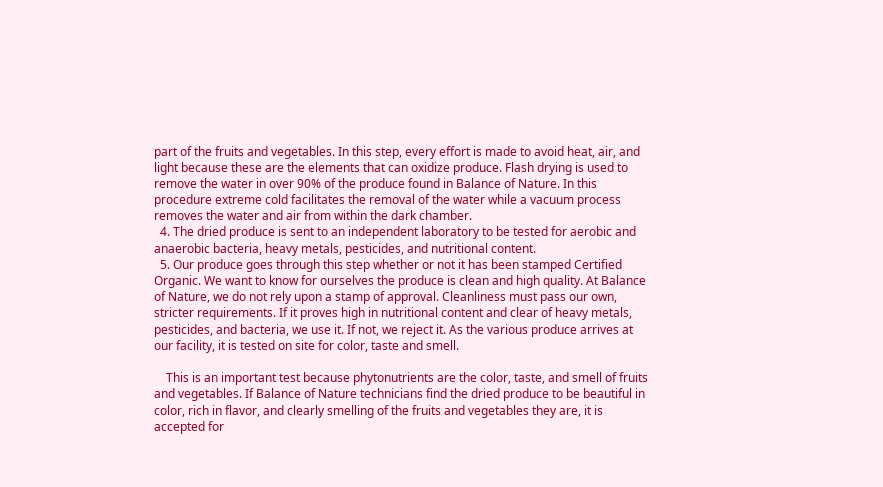part of the fruits and vegetables. In this step, every effort is made to avoid heat, air, and light because these are the elements that can oxidize produce. Flash drying is used to remove the water in over 90% of the produce found in Balance of Nature. In this procedure extreme cold facilitates the removal of the water while a vacuum process removes the water and air from within the dark chamber.
  4. The dried produce is sent to an independent laboratory to be tested for aerobic and anaerobic bacteria, heavy metals, pesticides, and nutritional content.
  5. Our produce goes through this step whether or not it has been stamped Certified Organic. We want to know for ourselves the produce is clean and high quality. At Balance of Nature, we do not rely upon a stamp of approval. Cleanliness must pass our own, stricter requirements. If it proves high in nutritional content and clear of heavy metals, pesticides, and bacteria, we use it. If not, we reject it. As the various produce arrives at our facility, it is tested on site for color, taste and smell.

    This is an important test because phytonutrients are the color, taste, and smell of fruits and vegetables. If Balance of Nature technicians find the dried produce to be beautiful in color, rich in flavor, and clearly smelling of the fruits and vegetables they are, it is accepted for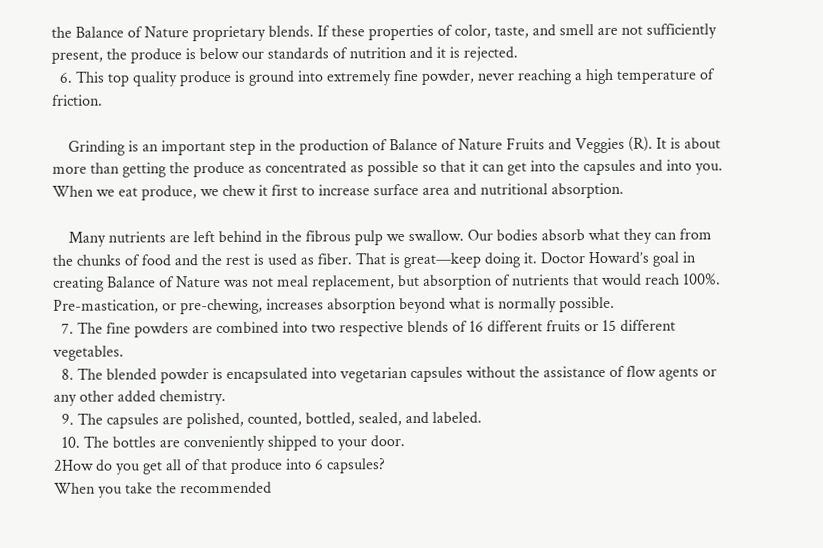the Balance of Nature proprietary blends. If these properties of color, taste, and smell are not sufficiently present, the produce is below our standards of nutrition and it is rejected.
  6. This top quality produce is ground into extremely fine powder, never reaching a high temperature of friction.

    Grinding is an important step in the production of Balance of Nature Fruits and Veggies (R). It is about more than getting the produce as concentrated as possible so that it can get into the capsules and into you. When we eat produce, we chew it first to increase surface area and nutritional absorption.

    Many nutrients are left behind in the fibrous pulp we swallow. Our bodies absorb what they can from the chunks of food and the rest is used as fiber. That is great—keep doing it. Doctor Howard’s goal in creating Balance of Nature was not meal replacement, but absorption of nutrients that would reach 100%. Pre-mastication, or pre-chewing, increases absorption beyond what is normally possible.
  7. The fine powders are combined into two respective blends of 16 different fruits or 15 different vegetables.
  8. The blended powder is encapsulated into vegetarian capsules without the assistance of flow agents or any other added chemistry.
  9. The capsules are polished, counted, bottled, sealed, and labeled.
  10. The bottles are conveniently shipped to your door.
2How do you get all of that produce into 6 capsules?
When you take the recommended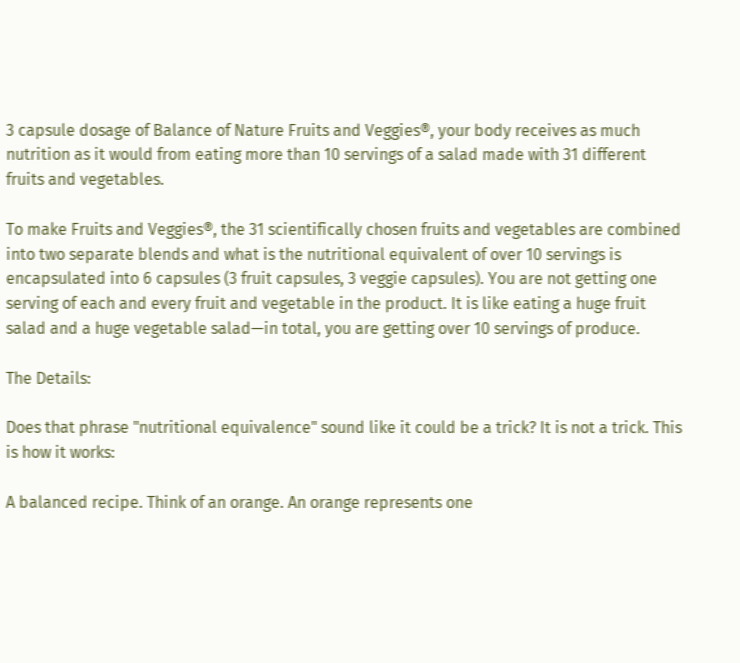3 capsule dosage of Balance of Nature Fruits and Veggies®, your body receives as much nutrition as it would from eating more than 10 servings of a salad made with 31 different fruits and vegetables.

To make Fruits and Veggies®, the 31 scientifically chosen fruits and vegetables are combined into two separate blends and what is the nutritional equivalent of over 10 servings is encapsulated into 6 capsules (3 fruit capsules, 3 veggie capsules). You are not getting one serving of each and every fruit and vegetable in the product. It is like eating a huge fruit salad and a huge vegetable salad—in total, you are getting over 10 servings of produce.

The Details:

Does that phrase "nutritional equivalence" sound like it could be a trick? It is not a trick. This is how it works:

A balanced recipe. Think of an orange. An orange represents one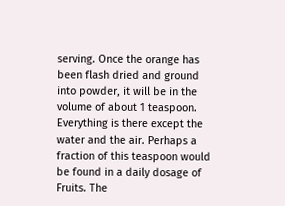serving. Once the orange has been flash dried and ground into powder, it will be in the volume of about 1 teaspoon. Everything is there except the water and the air. Perhaps a fraction of this teaspoon would be found in a daily dosage of Fruits. The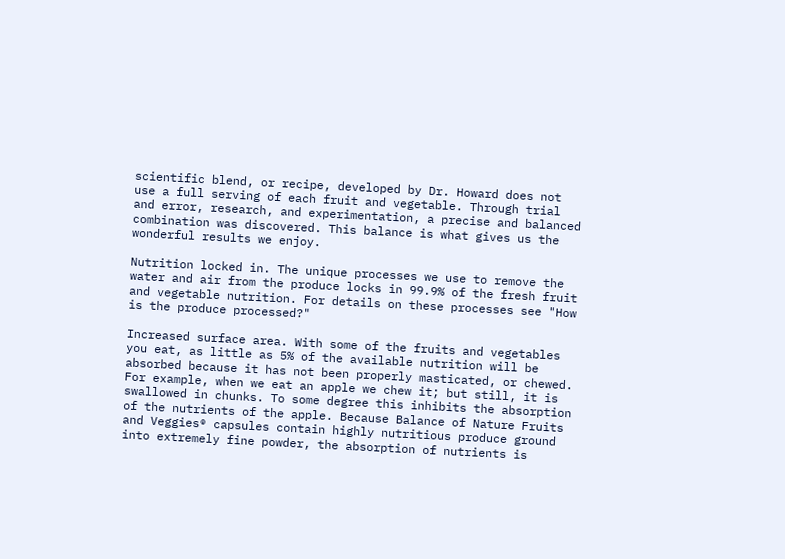scientific blend, or recipe, developed by Dr. Howard does not use a full serving of each fruit and vegetable. Through trial and error, research, and experimentation, a precise and balanced combination was discovered. This balance is what gives us the wonderful results we enjoy.

Nutrition locked in. The unique processes we use to remove the water and air from the produce locks in 99.9% of the fresh fruit and vegetable nutrition. For details on these processes see "How is the produce processed?"

Increased surface area. With some of the fruits and vegetables you eat, as little as 5% of the available nutrition will be absorbed because it has not been properly masticated, or chewed. For example, when we eat an apple we chew it; but still, it is swallowed in chunks. To some degree this inhibits the absorption of the nutrients of the apple. Because Balance of Nature Fruits and Veggies® capsules contain highly nutritious produce ground into extremely fine powder, the absorption of nutrients is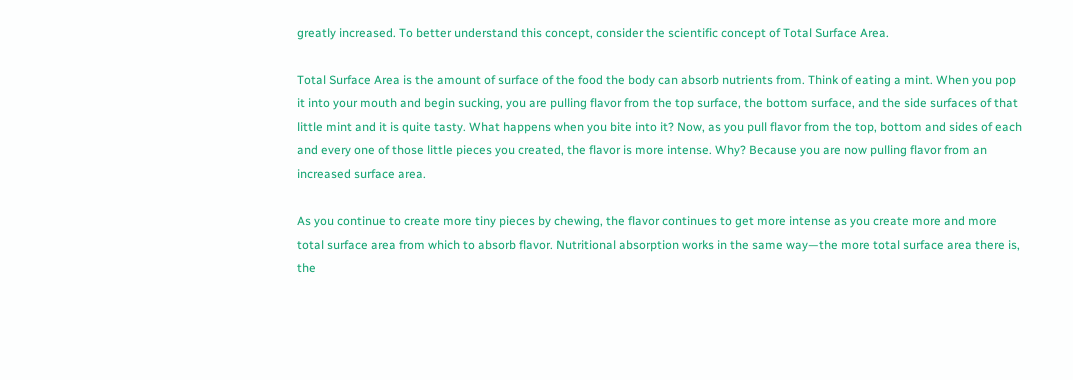greatly increased. To better understand this concept, consider the scientific concept of Total Surface Area.

Total Surface Area is the amount of surface of the food the body can absorb nutrients from. Think of eating a mint. When you pop it into your mouth and begin sucking, you are pulling flavor from the top surface, the bottom surface, and the side surfaces of that little mint and it is quite tasty. What happens when you bite into it? Now, as you pull flavor from the top, bottom and sides of each and every one of those little pieces you created, the flavor is more intense. Why? Because you are now pulling flavor from an increased surface area.

As you continue to create more tiny pieces by chewing, the flavor continues to get more intense as you create more and more total surface area from which to absorb flavor. Nutritional absorption works in the same way—the more total surface area there is, the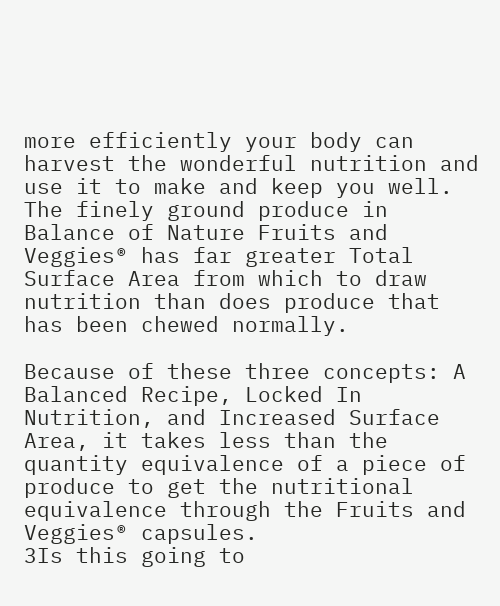more efficiently your body can harvest the wonderful nutrition and use it to make and keep you well. The finely ground produce in Balance of Nature Fruits and Veggies® has far greater Total Surface Area from which to draw nutrition than does produce that has been chewed normally.

Because of these three concepts: A Balanced Recipe, Locked In Nutrition, and Increased Surface Area, it takes less than the quantity equivalence of a piece of produce to get the nutritional equivalence through the Fruits and Veggies® capsules.
3Is this going to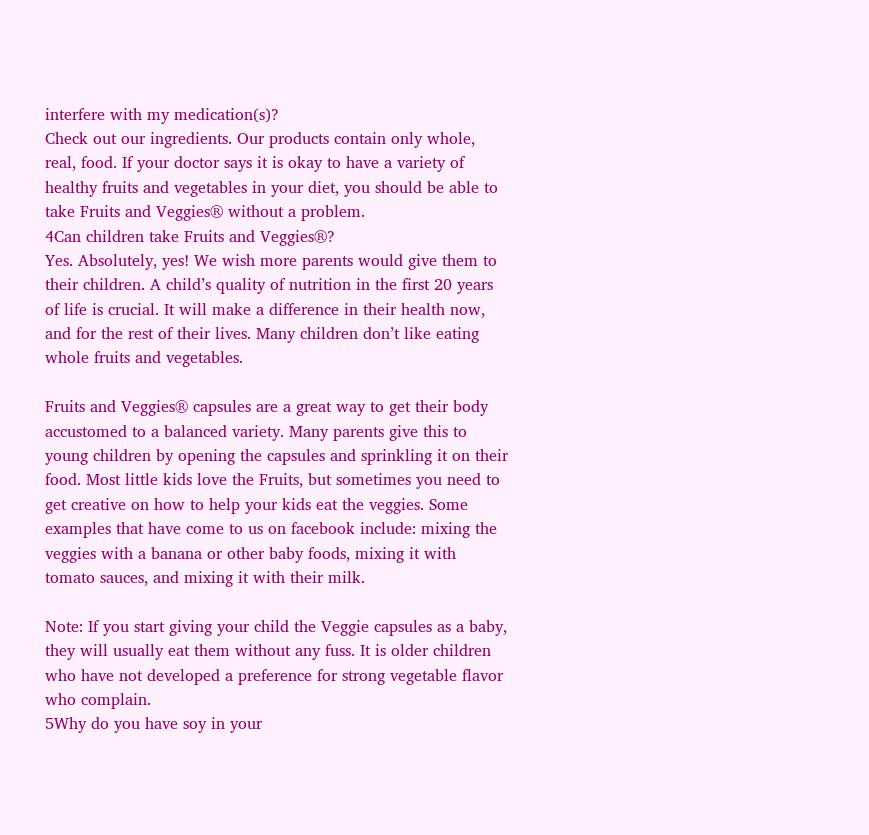interfere with my medication(s)?
Check out our ingredients. Our products contain only whole, real, food. If your doctor says it is okay to have a variety of healthy fruits and vegetables in your diet, you should be able to take Fruits and Veggies® without a problem.
4Can children take Fruits and Veggies®?
Yes. Absolutely, yes! We wish more parents would give them to their children. A child’s quality of nutrition in the first 20 years of life is crucial. It will make a difference in their health now, and for the rest of their lives. Many children don’t like eating whole fruits and vegetables.

Fruits and Veggies® capsules are a great way to get their body accustomed to a balanced variety. Many parents give this to young children by opening the capsules and sprinkling it on their food. Most little kids love the Fruits, but sometimes you need to get creative on how to help your kids eat the veggies. Some examples that have come to us on facebook include: mixing the veggies with a banana or other baby foods, mixing it with tomato sauces, and mixing it with their milk.

Note: If you start giving your child the Veggie capsules as a baby, they will usually eat them without any fuss. It is older children who have not developed a preference for strong vegetable flavor who complain.
5Why do you have soy in your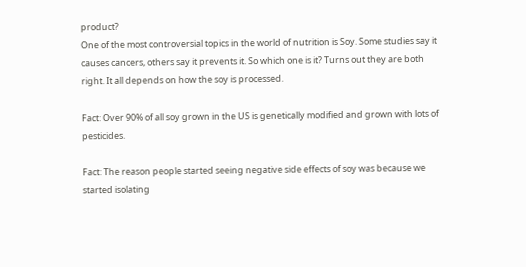product?
One of the most controversial topics in the world of nutrition is Soy. Some studies say it causes cancers, others say it prevents it. So which one is it? Turns out they are both right. It all depends on how the soy is processed.

Fact: Over 90% of all soy grown in the US is genetically modified and grown with lots of pesticides.

Fact: The reason people started seeing negative side effects of soy was because we started isolating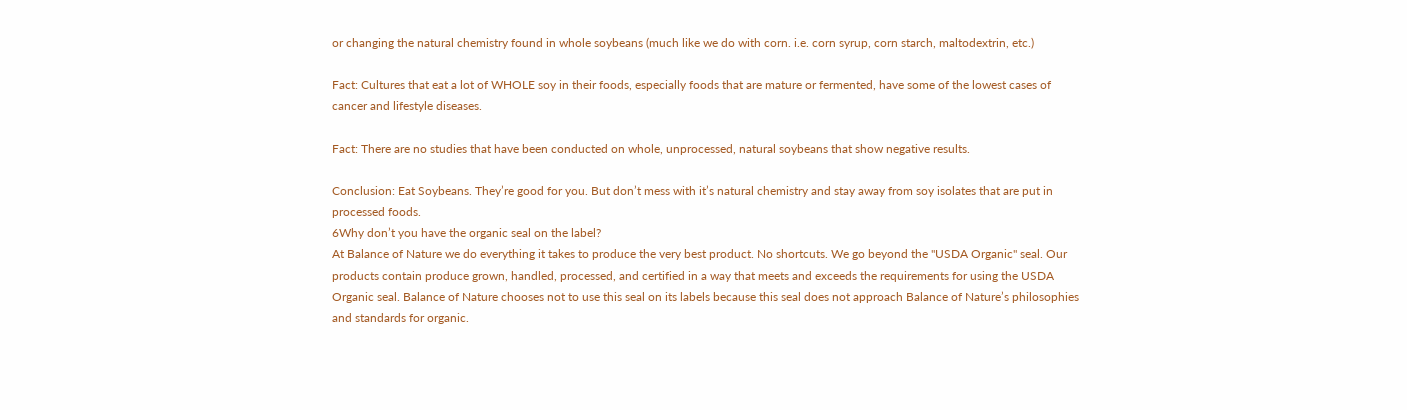or changing the natural chemistry found in whole soybeans (much like we do with corn. i.e. corn syrup, corn starch, maltodextrin, etc.)

Fact: Cultures that eat a lot of WHOLE soy in their foods, especially foods that are mature or fermented, have some of the lowest cases of cancer and lifestyle diseases.

Fact: There are no studies that have been conducted on whole, unprocessed, natural soybeans that show negative results.

Conclusion: Eat Soybeans. They’re good for you. But don’t mess with it’s natural chemistry and stay away from soy isolates that are put in processed foods.
6Why don’t you have the organic seal on the label?
At Balance of Nature we do everything it takes to produce the very best product. No shortcuts. We go beyond the "USDA Organic" seal. Our products contain produce grown, handled, processed, and certified in a way that meets and exceeds the requirements for using the USDA Organic seal. Balance of Nature chooses not to use this seal on its labels because this seal does not approach Balance of Nature’s philosophies and standards for organic.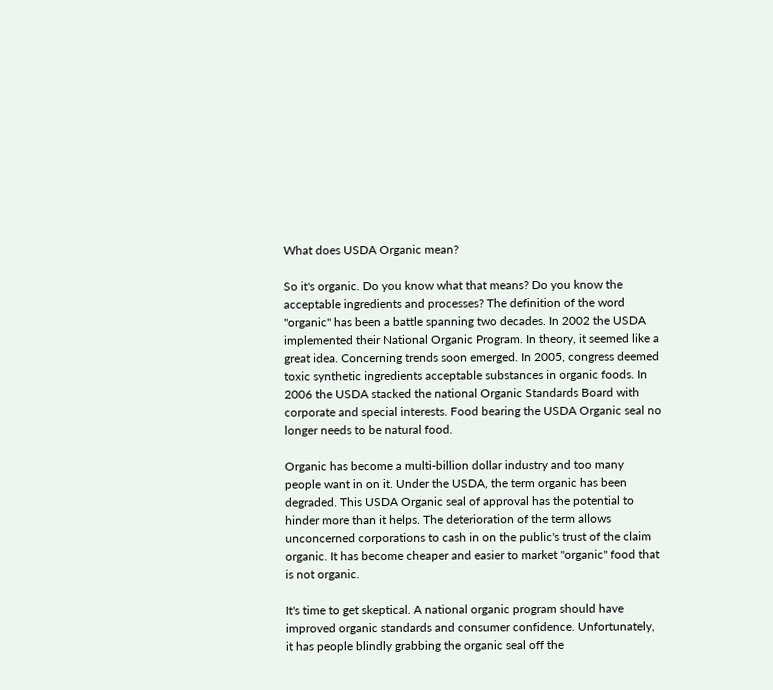What does USDA Organic mean?

So it's organic. Do you know what that means? Do you know the acceptable ingredients and processes? The definition of the word "organic" has been a battle spanning two decades. In 2002 the USDA implemented their National Organic Program. In theory, it seemed like a great idea. Concerning trends soon emerged. In 2005, congress deemed toxic synthetic ingredients acceptable substances in organic foods. In 2006 the USDA stacked the national Organic Standards Board with corporate and special interests. Food bearing the USDA Organic seal no longer needs to be natural food.

Organic has become a multi-billion dollar industry and too many people want in on it. Under the USDA, the term organic has been degraded. This USDA Organic seal of approval has the potential to hinder more than it helps. The deterioration of the term allows unconcerned corporations to cash in on the public's trust of the claim organic. It has become cheaper and easier to market "organic" food that is not organic.

It's time to get skeptical. A national organic program should have improved organic standards and consumer confidence. Unfortunately, it has people blindly grabbing the organic seal off the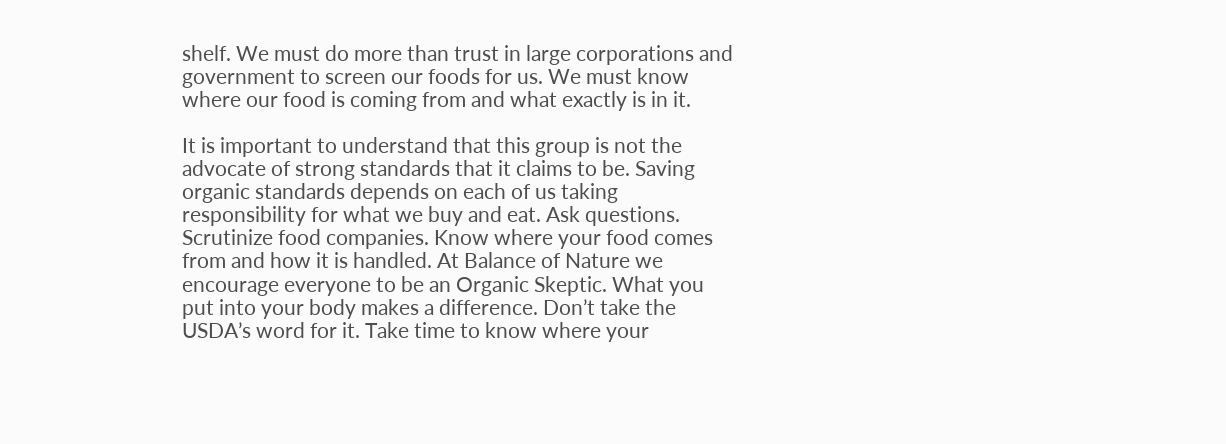shelf. We must do more than trust in large corporations and government to screen our foods for us. We must know where our food is coming from and what exactly is in it.

It is important to understand that this group is not the advocate of strong standards that it claims to be. Saving organic standards depends on each of us taking responsibility for what we buy and eat. Ask questions. Scrutinize food companies. Know where your food comes from and how it is handled. At Balance of Nature we encourage everyone to be an Organic Skeptic. What you put into your body makes a difference. Don’t take the USDA’s word for it. Take time to know where your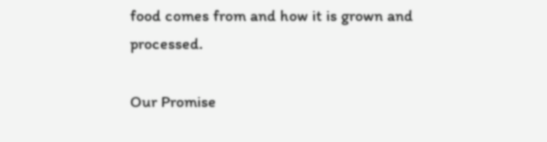food comes from and how it is grown and processed.

Our Promise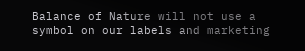Balance of Nature will not use a symbol on our labels and marketing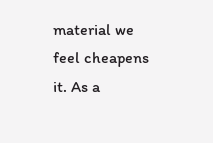material we feel cheapens it. As a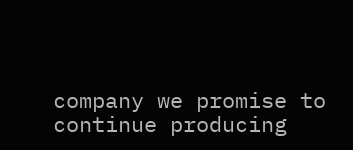company we promise to continue producing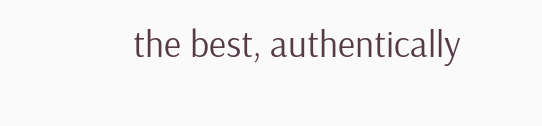the best, authentically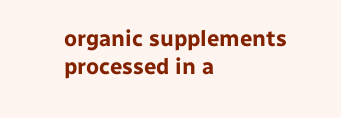organic supplements processed in a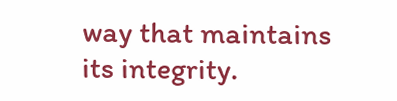way that maintains its integrity.